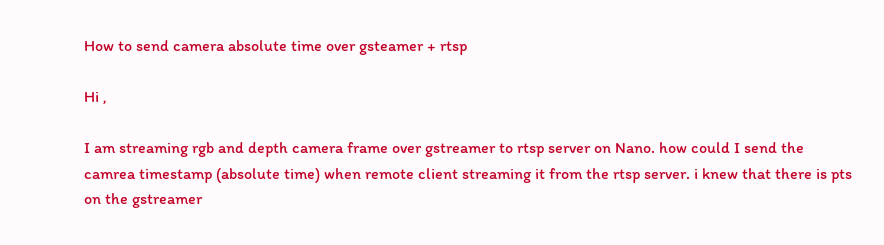How to send camera absolute time over gsteamer + rtsp

Hi ,

I am streaming rgb and depth camera frame over gstreamer to rtsp server on Nano. how could I send the camrea timestamp (absolute time) when remote client streaming it from the rtsp server. i knew that there is pts on the gstreamer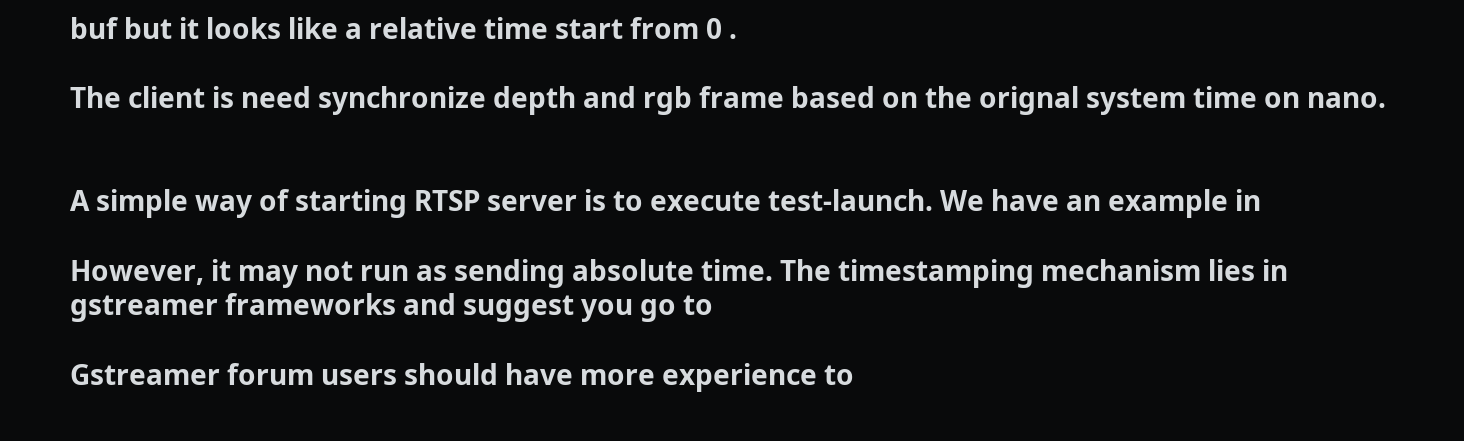buf but it looks like a relative time start from 0 .

The client is need synchronize depth and rgb frame based on the orignal system time on nano.


A simple way of starting RTSP server is to execute test-launch. We have an example in

However, it may not run as sending absolute time. The timestamping mechanism lies in gstreamer frameworks and suggest you go to

Gstreamer forum users should have more experience to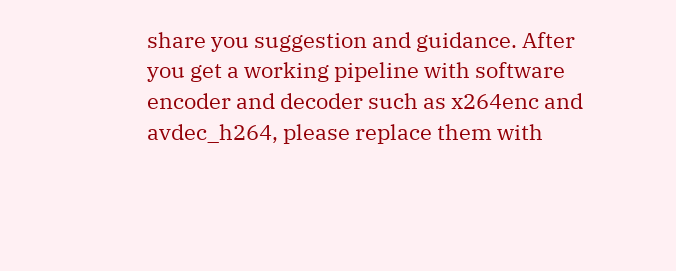share you suggestion and guidance. After you get a working pipeline with software encoder and decoder such as x264enc and avdec_h264, please replace them with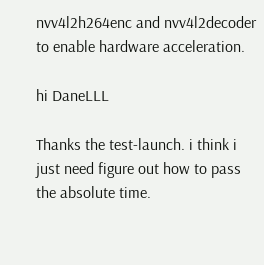nvv4l2h264enc and nvv4l2decoder to enable hardware acceleration.

hi DaneLLL

Thanks the test-launch. i think i just need figure out how to pass the absolute time.